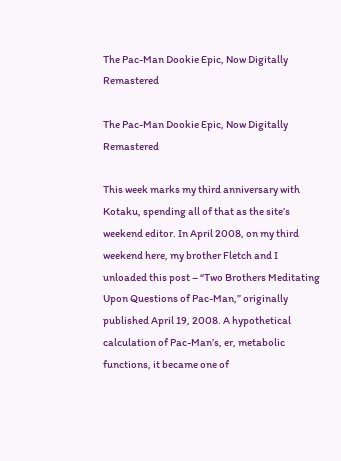The Pac-Man Dookie Epic, Now Digitally Remastered

The Pac-Man Dookie Epic, Now Digitally Remastered

This week marks my third anniversary with Kotaku, spending all of that as the site’s weekend editor. In April 2008, on my third weekend here, my brother Fletch and I unloaded this post – “Two Brothers Meditating Upon Questions of Pac-Man,” originally published April 19, 2008. A hypothetical calculation of Pac-Man’s, er, metabolic functions, it became one of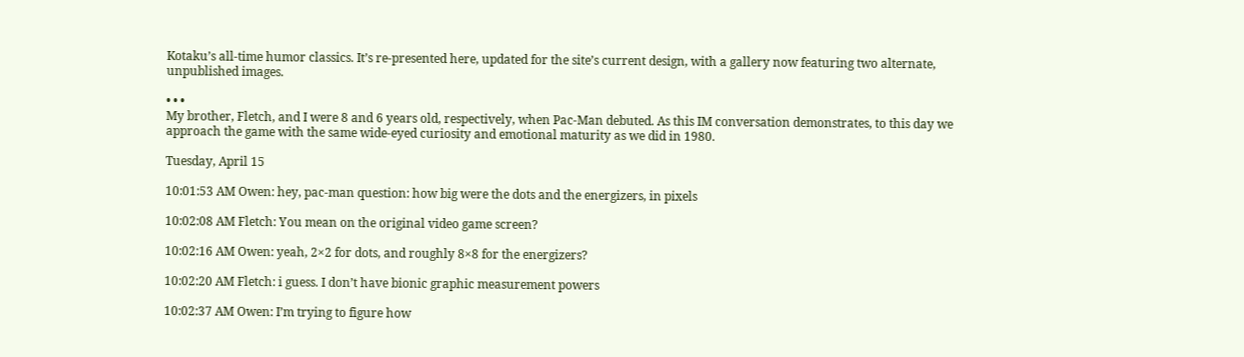Kotaku’s all-time humor classics. It’s re-presented here, updated for the site’s current design, with a gallery now featuring two alternate, unpublished images.

• • •
My brother, Fletch, and I were 8 and 6 years old, respectively, when Pac-Man debuted. As this IM conversation demonstrates, to this day we approach the game with the same wide-eyed curiosity and emotional maturity as we did in 1980.

Tuesday, April 15

10:01:53 AM Owen: hey, pac-man question: how big were the dots and the energizers, in pixels

10:02:08 AM Fletch: You mean on the original video game screen?

10:02:16 AM Owen: yeah, 2×2 for dots, and roughly 8×8 for the energizers?

10:02:20 AM Fletch: i guess. I don’t have bionic graphic measurement powers

10:02:37 AM Owen: I’m trying to figure how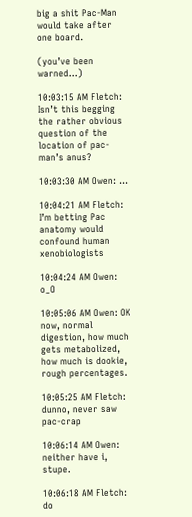big a shit Pac-Man would take after one board.

(you’ve been warned…)

10:03:15 AM Fletch: Isn’t this begging the rather obvious question of the location of pac-man’s anus?

10:03:30 AM Owen: …

10:04:21 AM Fletch: I’m betting Pac anatomy would confound human xenobiologists

10:04:24 AM Owen: o_O

10:05:06 AM Owen: OK now, normal digestion, how much gets metabolized, how much is dookie, rough percentages.

10:05:25 AM Fletch: dunno, never saw pac-crap

10:06:14 AM Owen: neither have i, stupe.

10:06:18 AM Fletch: do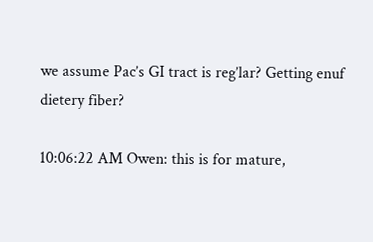we assume Pac’s GI tract is reg’lar? Getting enuf dietery fiber?

10:06:22 AM Owen: this is for mature,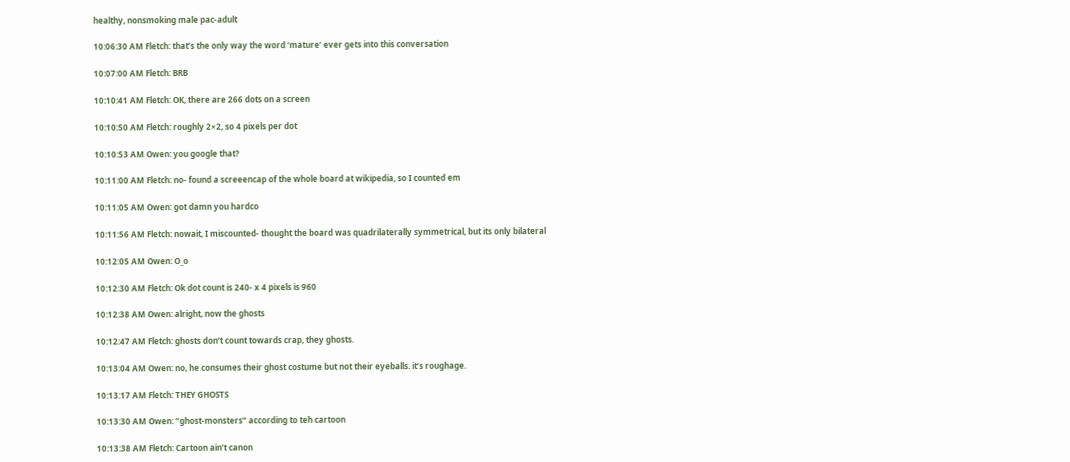healthy, nonsmoking male pac-adult

10:06:30 AM Fletch: that’s the only way the word ‘mature’ ever gets into this conversation

10:07:00 AM Fletch: BRB

10:10:41 AM Fletch: OK, there are 266 dots on a screen

10:10:50 AM Fletch: roughly 2×2, so 4 pixels per dot

10:10:53 AM Owen: you google that?

10:11:00 AM Fletch: no- found a screeencap of the whole board at wikipedia, so I counted em

10:11:05 AM Owen: got damn you hardco

10:11:56 AM Fletch: nowait, I miscounted- thought the board was quadrilaterally symmetrical, but its only bilateral

10:12:05 AM Owen: O_o

10:12:30 AM Fletch: Ok dot count is 240- x 4 pixels is 960

10:12:38 AM Owen: alright, now the ghosts

10:12:47 AM Fletch: ghosts don’t count towards crap, they ghosts.

10:13:04 AM Owen: no, he consumes their ghost costume but not their eyeballs. it’s roughage.

10:13:17 AM Fletch: THEY GHOSTS

10:13:30 AM Owen: “ghost-monsters” according to teh cartoon

10:13:38 AM Fletch: Cartoon ain’t canon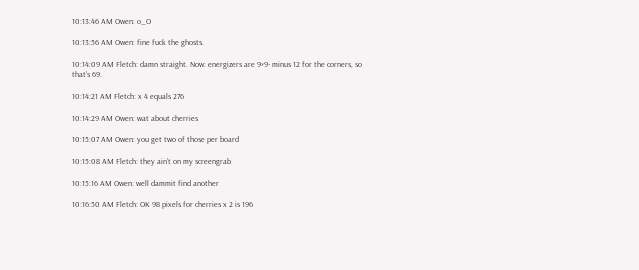10:13:46 AM Owen: o_O

10:13:56 AM Owen: fine fuck the ghosts.

10:14:09 AM Fletch: damn straight. Now: energizers are 9×9- minus 12 for the corners, so that’s 69.

10:14:21 AM Fletch: x 4 equals 276

10:14:29 AM Owen: wat about cherries

10:15:07 AM Owen: you get two of those per board

10:15:08 AM Fletch: they ain’t on my screengrab

10:15:16 AM Owen: well dammit find another

10:16:50 AM Fletch: OK 98 pixels for cherries x 2 is 196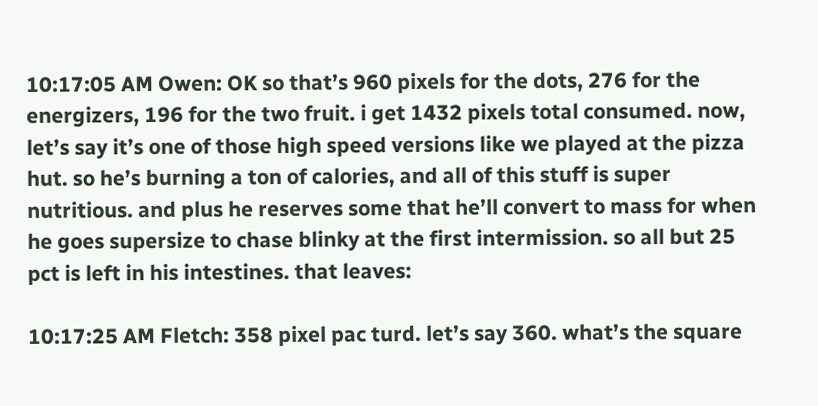10:17:05 AM Owen: OK so that’s 960 pixels for the dots, 276 for the energizers, 196 for the two fruit. i get 1432 pixels total consumed. now, let’s say it’s one of those high speed versions like we played at the pizza hut. so he’s burning a ton of calories, and all of this stuff is super nutritious. and plus he reserves some that he’ll convert to mass for when he goes supersize to chase blinky at the first intermission. so all but 25 pct is left in his intestines. that leaves:

10:17:25 AM Fletch: 358 pixel pac turd. let’s say 360. what’s the square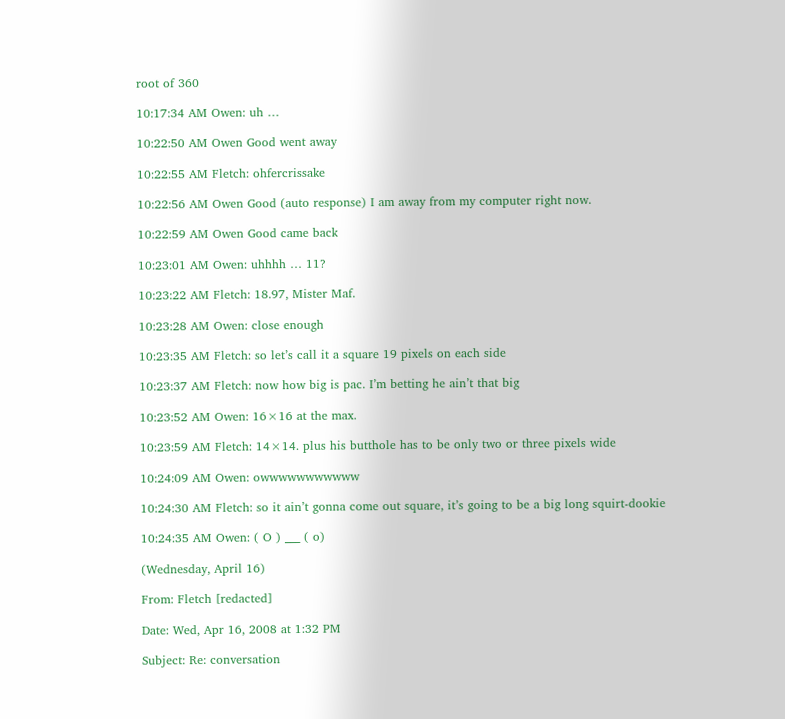root of 360

10:17:34 AM Owen: uh …

10:22:50 AM Owen Good went away

10:22:55 AM Fletch: ohfercrissake

10:22:56 AM Owen Good (auto response) I am away from my computer right now.

10:22:59 AM Owen Good came back

10:23:01 AM Owen: uhhhh … 11?

10:23:22 AM Fletch: 18.97, Mister Maf.

10:23:28 AM Owen: close enough

10:23:35 AM Fletch: so let’s call it a square 19 pixels on each side

10:23:37 AM Fletch: now how big is pac. I’m betting he ain’t that big

10:23:52 AM Owen: 16×16 at the max.

10:23:59 AM Fletch: 14×14. plus his butthole has to be only two or three pixels wide

10:24:09 AM Owen: owwwwwwwwwww

10:24:30 AM Fletch: so it ain’t gonna come out square, it’s going to be a big long squirt-dookie

10:24:35 AM Owen: ( O ) ___ ( o)

(Wednesday, April 16)

From: Fletch [redacted]

Date: Wed, Apr 16, 2008 at 1:32 PM

Subject: Re: conversation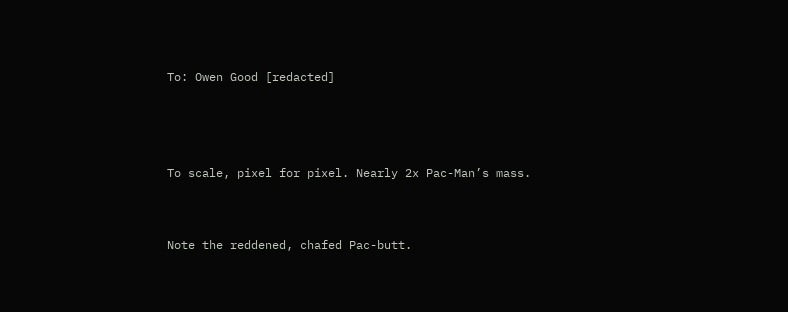To: Owen Good [redacted]



To scale, pixel for pixel. Nearly 2x Pac-Man’s mass.


Note the reddened, chafed Pac-butt.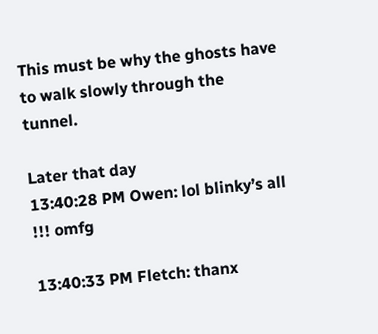This must be why the ghosts have to walk slowly through the tunnel.

Later that day
13:40:28 PM Owen: lol blinky’s all !!! omfg

13:40:33 PM Fletch: thanx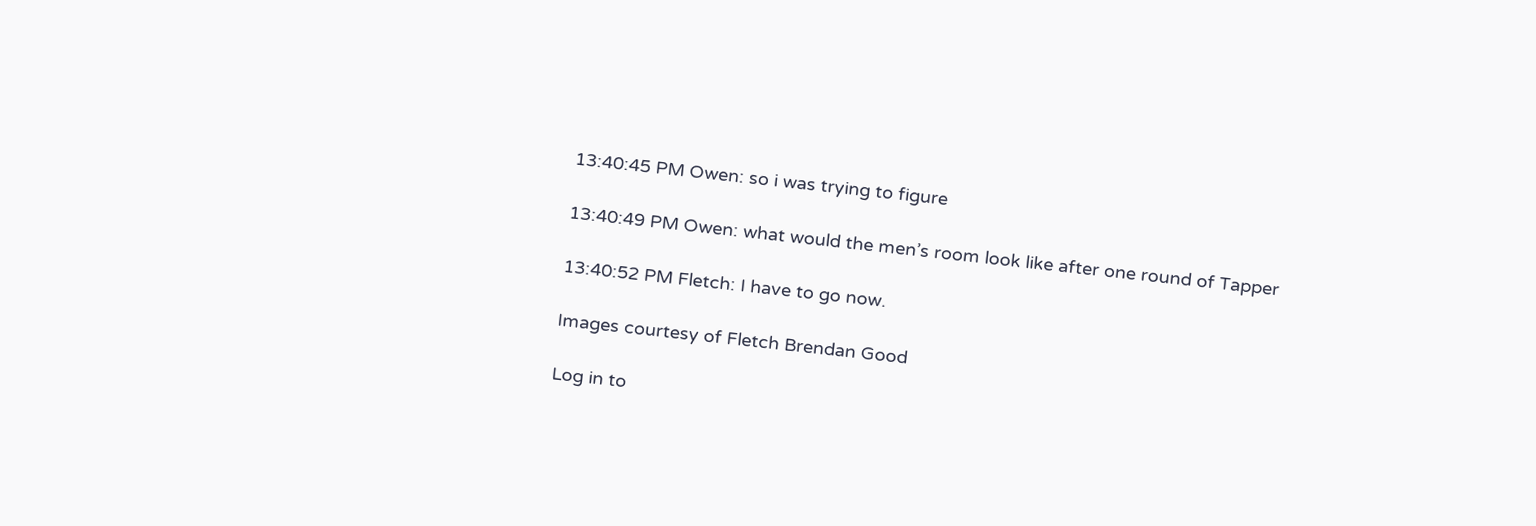13:40:45 PM Owen: so i was trying to figure

13:40:49 PM Owen: what would the men’s room look like after one round of Tapper

13:40:52 PM Fletch: I have to go now.

Images courtesy of Fletch Brendan Good

Log in to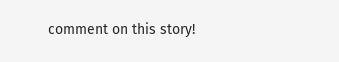comment on this story!